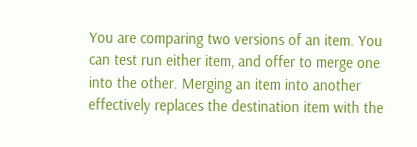You are comparing two versions of an item. You can test run either item, and offer to merge one into the other. Merging an item into another effectively replaces the destination item with the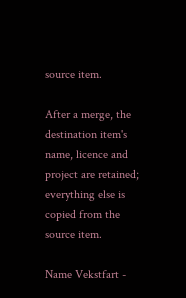source item.

After a merge, the destination item's name, licence and project are retained; everything else is copied from the source item.

Name Vekstfart -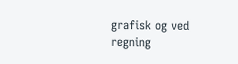grafisk og ved regning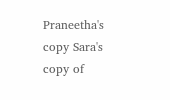Praneetha's copy Sara's copy of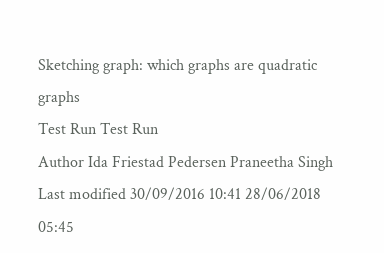Sketching graph: which graphs are quadratic graphs
Test Run Test Run
Author Ida Friestad Pedersen Praneetha Singh
Last modified 30/09/2016 10:41 28/06/2018 05:45